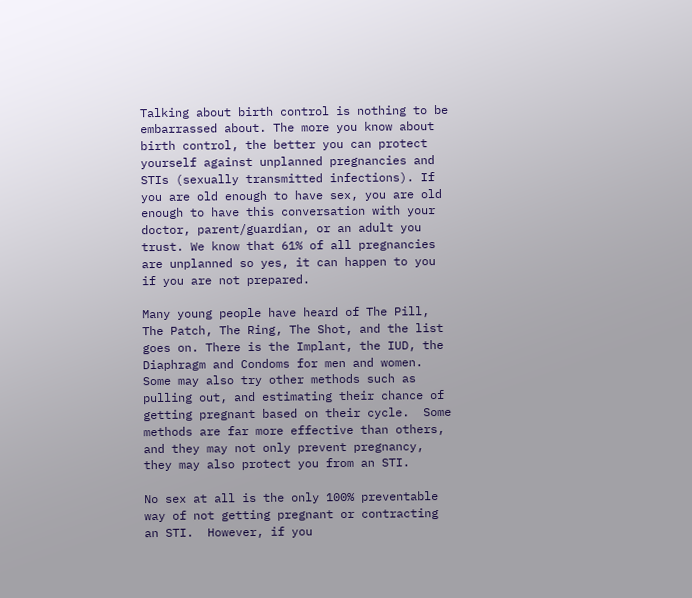Talking about birth control is nothing to be embarrassed about. The more you know about birth control, the better you can protect yourself against unplanned pregnancies and STIs (sexually transmitted infections). If you are old enough to have sex, you are old enough to have this conversation with your doctor, parent/guardian, or an adult you trust. We know that 61% of all pregnancies are unplanned so yes, it can happen to you if you are not prepared.

Many young people have heard of The Pill, The Patch, The Ring, The Shot, and the list goes on. There is the Implant, the IUD, the Diaphragm and Condoms for men and women. Some may also try other methods such as pulling out, and estimating their chance of getting pregnant based on their cycle.  Some methods are far more effective than others, and they may not only prevent pregnancy, they may also protect you from an STI.

No sex at all is the only 100% preventable way of not getting pregnant or contracting an STI.  However, if you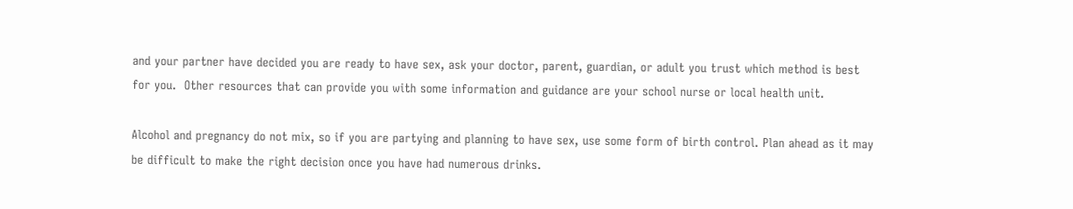and your partner have decided you are ready to have sex, ask your doctor, parent, guardian, or adult you trust which method is best for you.  Other resources that can provide you with some information and guidance are your school nurse or local health unit.

Alcohol and pregnancy do not mix, so if you are partying and planning to have sex, use some form of birth control. Plan ahead as it may be difficult to make the right decision once you have had numerous drinks.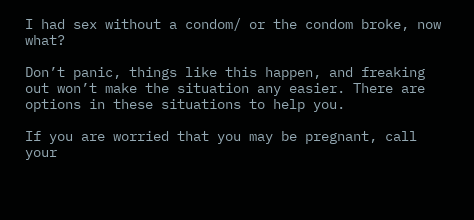I had sex without a condom/ or the condom broke, now what?

Don’t panic, things like this happen, and freaking out won’t make the situation any easier. There are options in these situations to help you.

If you are worried that you may be pregnant, call your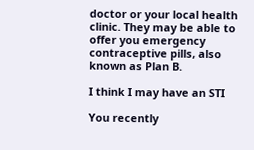doctor or your local health clinic. They may be able to offer you emergency contraceptive pills, also known as Plan B.

I think I may have an STI

You recently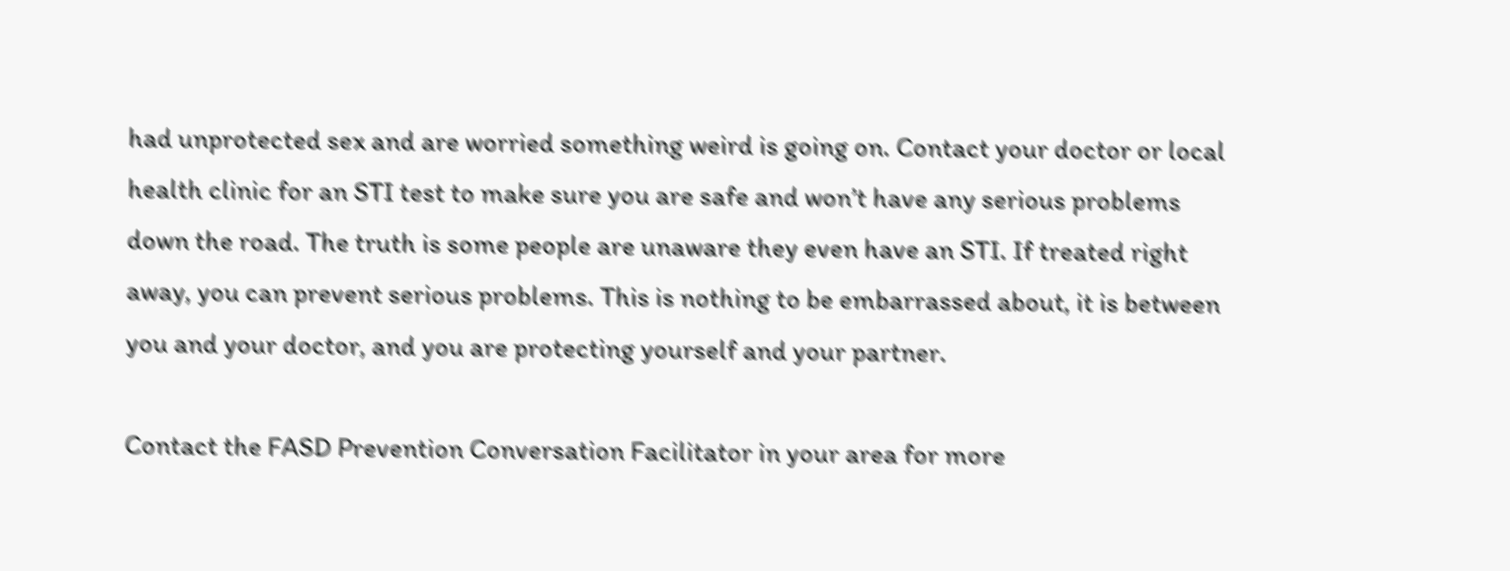had unprotected sex and are worried something weird is going on. Contact your doctor or local health clinic for an STI test to make sure you are safe and won’t have any serious problems down the road. The truth is some people are unaware they even have an STI. If treated right away, you can prevent serious problems. This is nothing to be embarrassed about, it is between you and your doctor, and you are protecting yourself and your partner.

Contact the FASD Prevention Conversation Facilitator in your area for more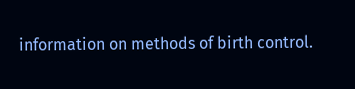information on methods of birth control.